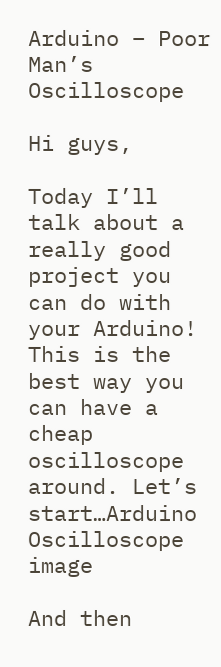Arduino – Poor Man’s Oscilloscope

Hi guys,

Today I’ll talk about a really good project you can do with your Arduino! This is the best way you can have a cheap oscilloscope around. Let’s start…Arduino Oscilloscope image

And then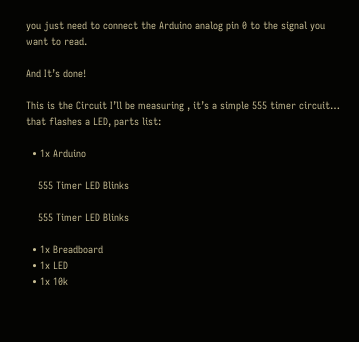you just need to connect the Arduino analog pin 0 to the signal you want to read.

And It’s done!

This is the Circuit I’ll be measuring , it’s a simple 555 timer circuit… that flashes a LED, parts list:

  • 1x Arduino

    555 Timer LED Blinks

    555 Timer LED Blinks

  • 1x Breadboard
  • 1x LED
  • 1x 10k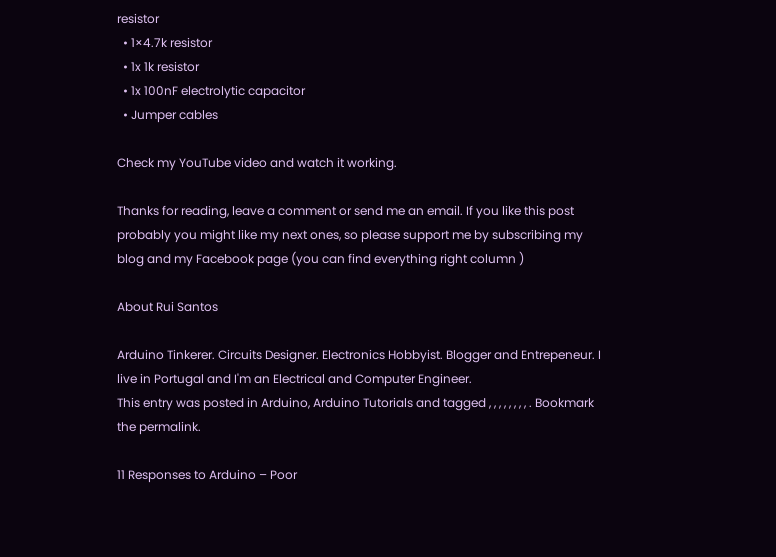resistor
  • 1×4.7k resistor
  • 1x 1k resistor
  • 1x 100nF electrolytic capacitor
  • Jumper cables

Check my YouTube video and watch it working.

Thanks for reading, leave a comment or send me an email. If you like this post probably you might like my next ones, so please support me by subscribing my blog and my Facebook page (you can find everything right column )

About Rui Santos

Arduino Tinkerer. Circuits Designer. Electronics Hobbyist. Blogger and Entrepeneur. I live in Portugal and I'm an Electrical and Computer Engineer.
This entry was posted in Arduino, Arduino Tutorials and tagged , , , , , , , , . Bookmark the permalink.

11 Responses to Arduino – Poor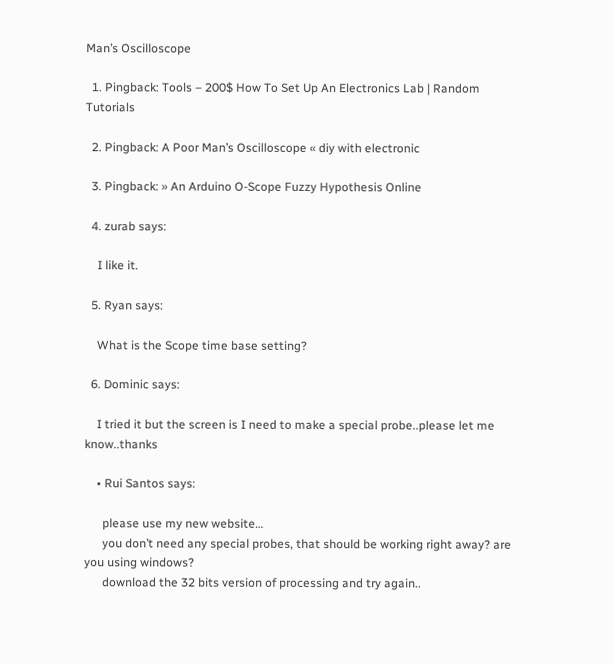Man’s Oscilloscope

  1. Pingback: Tools – 200$ How To Set Up An Electronics Lab | Random Tutorials

  2. Pingback: A Poor Man’s Oscilloscope « diy with electronic

  3. Pingback: » An Arduino O-Scope Fuzzy Hypothesis Online

  4. zurab says:

    I like it.

  5. Ryan says:

    What is the Scope time base setting?

  6. Dominic says:

    I tried it but the screen is I need to make a special probe..please let me know..thanks

    • Rui Santos says:

      please use my new website…
      you don’t need any special probes, that should be working right away? are you using windows?
      download the 32 bits version of processing and try again..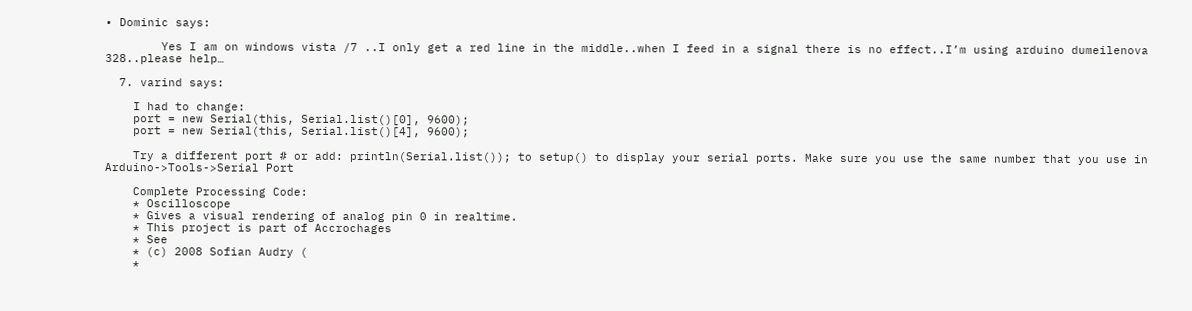• Dominic says:

        Yes I am on windows vista /7 ..I only get a red line in the middle..when I feed in a signal there is no effect..I’m using arduino dumeilenova 328..please help…

  7. varind says:

    I had to change:
    port = new Serial(this, Serial.list()[0], 9600);
    port = new Serial(this, Serial.list()[4], 9600);

    Try a different port # or add: println(Serial.list()); to setup() to display your serial ports. Make sure you use the same number that you use in Arduino->Tools->Serial Port

    Complete Processing Code:
    * Oscilloscope
    * Gives a visual rendering of analog pin 0 in realtime.
    * This project is part of Accrochages
    * See
    * (c) 2008 Sofian Audry (
    *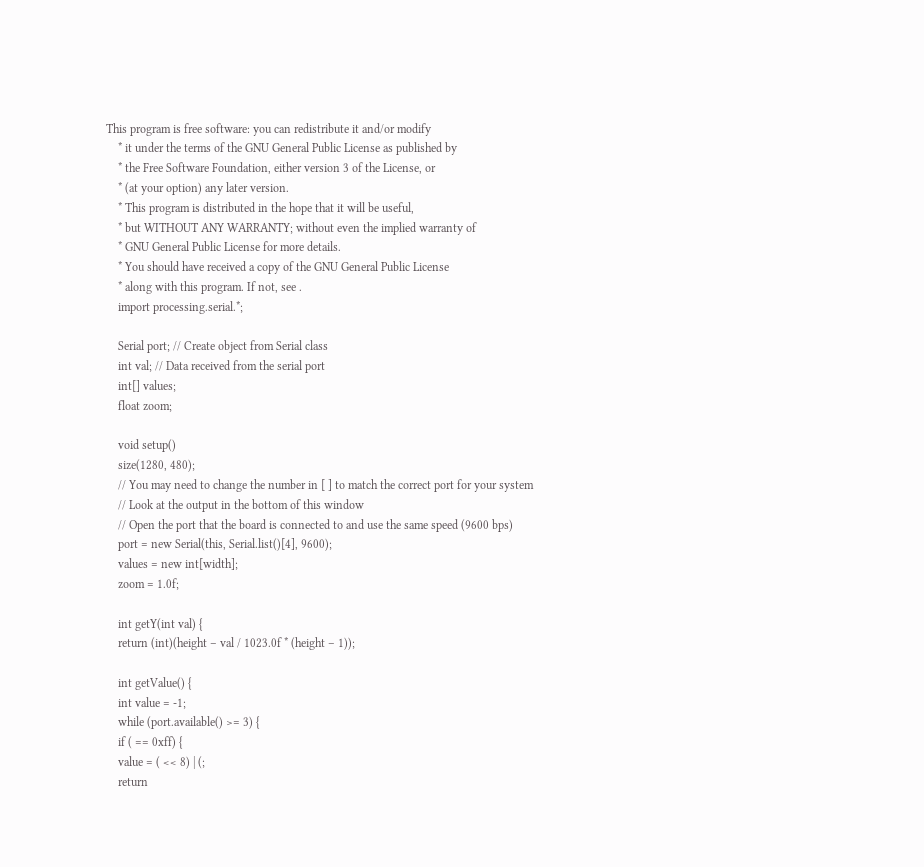This program is free software: you can redistribute it and/or modify
    * it under the terms of the GNU General Public License as published by
    * the Free Software Foundation, either version 3 of the License, or
    * (at your option) any later version.
    * This program is distributed in the hope that it will be useful,
    * but WITHOUT ANY WARRANTY; without even the implied warranty of
    * GNU General Public License for more details.
    * You should have received a copy of the GNU General Public License
    * along with this program. If not, see .
    import processing.serial.*;

    Serial port; // Create object from Serial class
    int val; // Data received from the serial port
    int[] values;
    float zoom;

    void setup()
    size(1280, 480);
    // You may need to change the number in [ ] to match the correct port for your system
    // Look at the output in the bottom of this window
    // Open the port that the board is connected to and use the same speed (9600 bps)
    port = new Serial(this, Serial.list()[4], 9600);
    values = new int[width];
    zoom = 1.0f;

    int getY(int val) {
    return (int)(height – val / 1023.0f * (height – 1));

    int getValue() {
    int value = -1;
    while (port.available() >= 3) {
    if ( == 0xff) {
    value = ( << 8) | (;
    return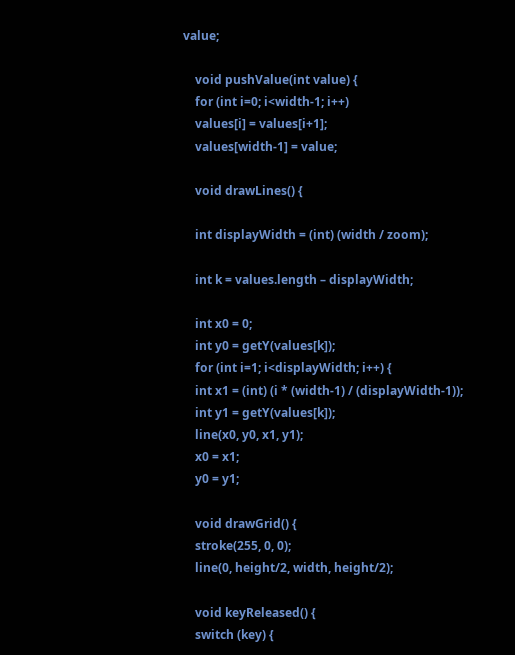value;

    void pushValue(int value) {
    for (int i=0; i<width-1; i++)
    values[i] = values[i+1];
    values[width-1] = value;

    void drawLines() {

    int displayWidth = (int) (width / zoom);

    int k = values.length – displayWidth;

    int x0 = 0;
    int y0 = getY(values[k]);
    for (int i=1; i<displayWidth; i++) {
    int x1 = (int) (i * (width-1) / (displayWidth-1));
    int y1 = getY(values[k]);
    line(x0, y0, x1, y1);
    x0 = x1;
    y0 = y1;

    void drawGrid() {
    stroke(255, 0, 0);
    line(0, height/2, width, height/2);

    void keyReleased() {
    switch (key) {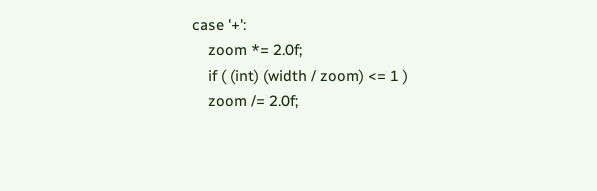case '+':
    zoom *= 2.0f;
    if ( (int) (width / zoom) <= 1 )
    zoom /= 2.0f;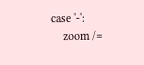case '-':
    zoom /=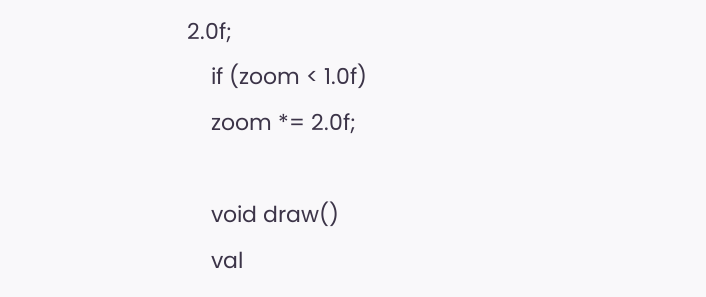2.0f;
    if (zoom < 1.0f)
    zoom *= 2.0f;

    void draw()
    val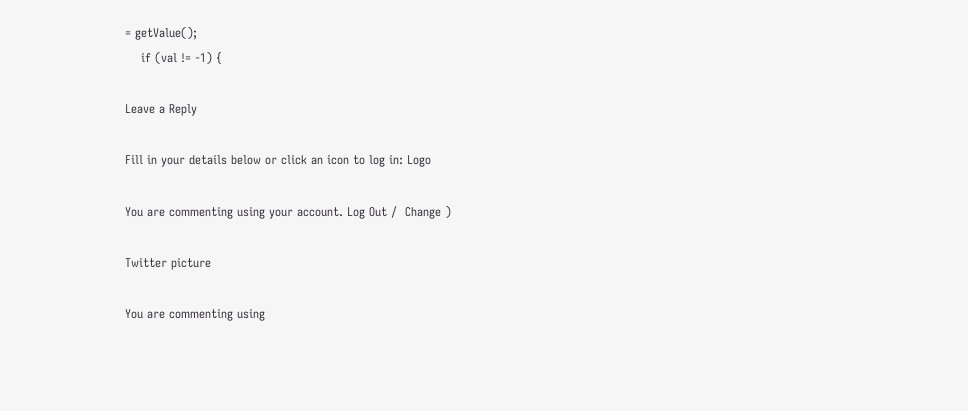= getValue();
    if (val != -1) {

Leave a Reply

Fill in your details below or click an icon to log in: Logo

You are commenting using your account. Log Out /  Change )

Twitter picture

You are commenting using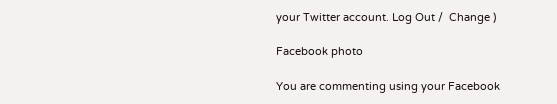your Twitter account. Log Out /  Change )

Facebook photo

You are commenting using your Facebook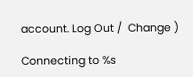account. Log Out /  Change )

Connecting to %s